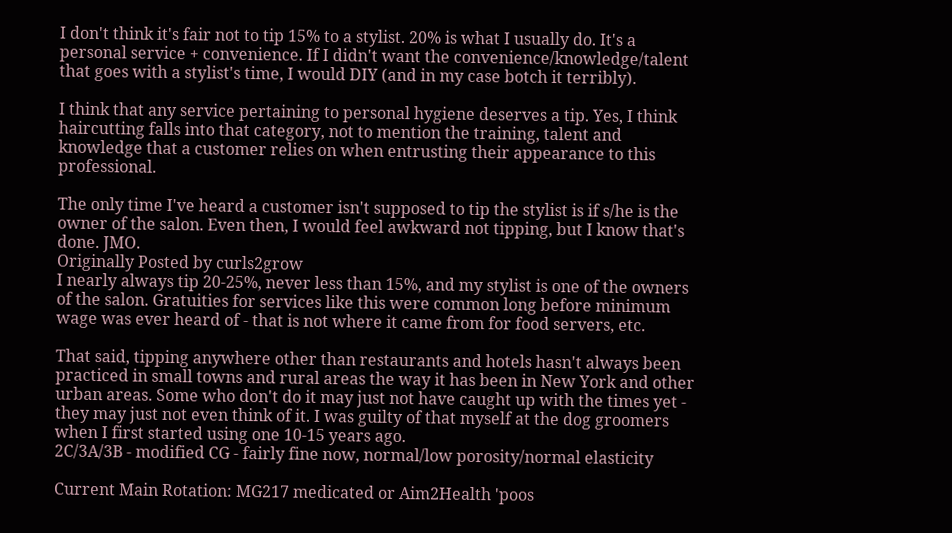I don't think it's fair not to tip 15% to a stylist. 20% is what I usually do. It's a personal service + convenience. If I didn't want the convenience/knowledge/talent that goes with a stylist's time, I would DIY (and in my case botch it terribly).

I think that any service pertaining to personal hygiene deserves a tip. Yes, I think haircutting falls into that category, not to mention the training, talent and knowledge that a customer relies on when entrusting their appearance to this professional.

The only time I've heard a customer isn't supposed to tip the stylist is if s/he is the owner of the salon. Even then, I would feel awkward not tipping, but I know that's done. JMO.
Originally Posted by curls2grow
I nearly always tip 20-25%, never less than 15%, and my stylist is one of the owners of the salon. Gratuities for services like this were common long before minimum wage was ever heard of - that is not where it came from for food servers, etc.

That said, tipping anywhere other than restaurants and hotels hasn't always been practiced in small towns and rural areas the way it has been in New York and other urban areas. Some who don't do it may just not have caught up with the times yet - they may just not even think of it. I was guilty of that myself at the dog groomers when I first started using one 10-15 years ago.
2C/3A/3B - modified CG - fairly fine now, normal/low porosity/normal elasticity

Current Main Rotation: MG217 medicated or Aim2Health 'poos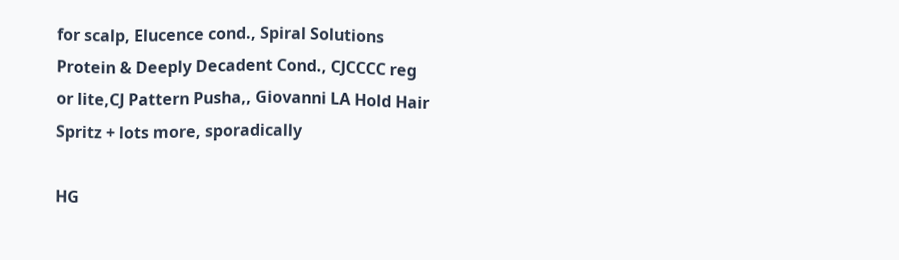for scalp, Elucence cond., Spiral Solutions Protein & Deeply Decadent Cond., CJCCCC reg or lite,CJ Pattern Pusha,, Giovanni LA Hold Hair Spritz + lots more, sporadically

HG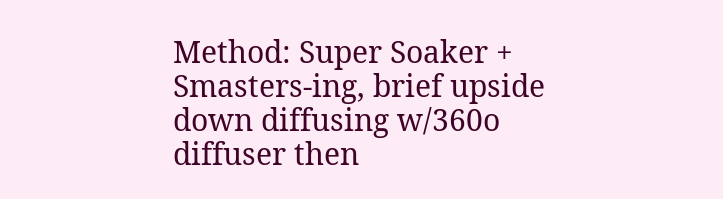Method: Super Soaker + Smasters-ing, brief upside down diffusing w/360o diffuser then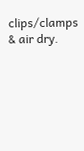clips/clamps & air dry.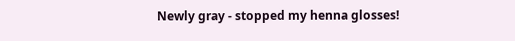Newly gray - stopped my henna glosses!